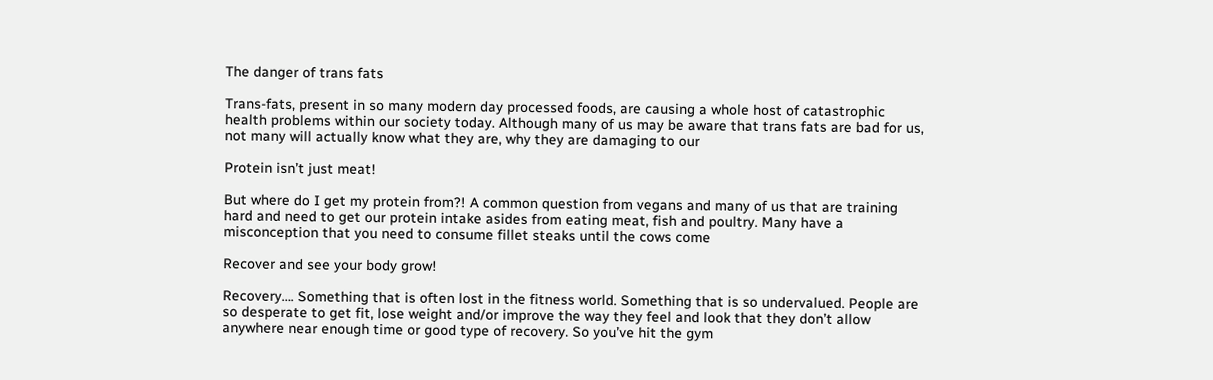The danger of trans fats

Trans-fats, present in so many modern day processed foods, are causing a whole host of catastrophic health problems within our society today. Although many of us may be aware that trans fats are bad for us, not many will actually know what they are, why they are damaging to our

Protein isn’t just meat!

But where do I get my protein from?! A common question from vegans and many of us that are training hard and need to get our protein intake asides from eating meat, fish and poultry. Many have a misconception that you need to consume fillet steaks until the cows come

Recover and see your body grow!

Recovery…. Something that is often lost in the fitness world. Something that is so undervalued. People are so desperate to get fit, lose weight and/or improve the way they feel and look that they don’t allow anywhere near enough time or good type of recovery. So you’ve hit the gym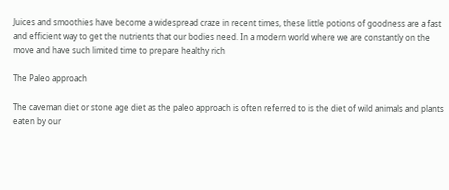Juices and smoothies have become a widespread craze in recent times, these little potions of goodness are a fast and efficient way to get the nutrients that our bodies need. In a modern world where we are constantly on the move and have such limited time to prepare healthy rich

The Paleo approach

The caveman diet or stone age diet as the paleo approach is often referred to is the diet of wild animals and plants eaten by our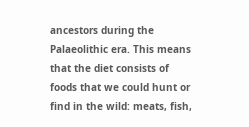ancestors during the Palaeolithic era. This means that the diet consists of foods that we could hunt or find in the wild: meats, fish,